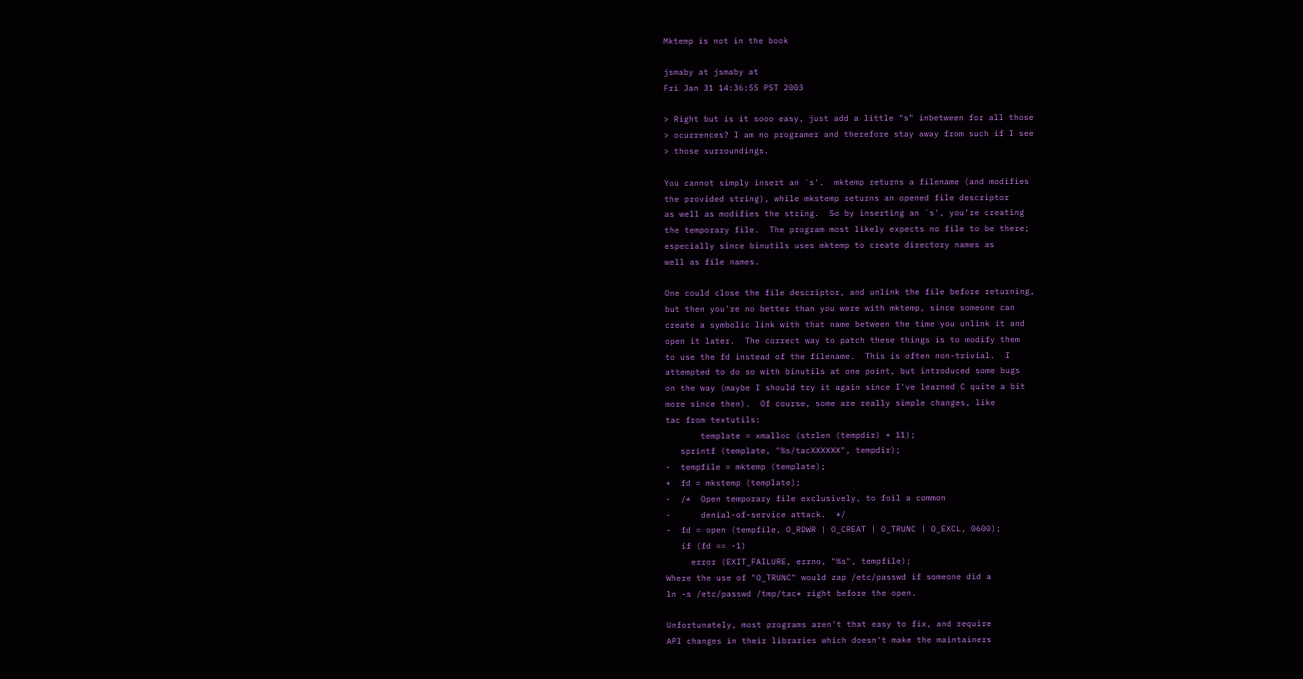Mktemp is not in the book

jsmaby at jsmaby at
Fri Jan 31 14:36:55 PST 2003

> Right but is it sooo easy, just add a little "s" inbetween for all those
> ocurrences? I am no programer and therefore stay away from such if I see
> those surroundings.

You cannot simply insert an `s'.  mktemp returns a filename (and modifies
the provided string), while mkstemp returns an opened file descriptor
as well as modifies the string.  So by inserting an `s', you're creating
the temporary file.  The program most likely expects no file to be there;
especially since binutils uses mktemp to create directory names as
well as file names.

One could close the file descriptor, and unlink the file before returning,
but then you're no better than you were with mktemp, since someone can
create a symbolic link with that name between the time you unlink it and
open it later.  The correct way to patch these things is to modify them
to use the fd instead of the filename.  This is often non-trivial.  I
attempted to do so with binutils at one point, but introduced some bugs
on the way (maybe I should try it again since I've learned C quite a bit
more since then).  Of course, some are really simple changes, like
tac from textutils:
       template = xmalloc (strlen (tempdir) + 11);
   sprintf (template, "%s/tacXXXXXX", tempdir);
-  tempfile = mktemp (template);
+  fd = mkstemp (template);
-  /*  Open temporary file exclusively, to foil a common
-      denial-of-service attack.  */
-  fd = open (tempfile, O_RDWR | O_CREAT | O_TRUNC | O_EXCL, 0600);
   if (fd == -1)
     error (EXIT_FAILURE, errno, "%s", tempfile);
Where the use of "O_TRUNC" would zap /etc/passwd if someone did a
ln -s /etc/passwd /tmp/tac* right before the open.

Unfortunately, most programs aren't that easy to fix, and require
API changes in their libraries which doesn't make the maintainers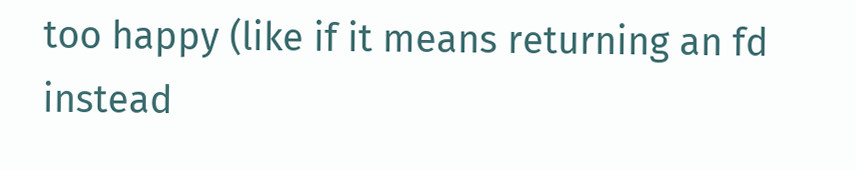too happy (like if it means returning an fd instead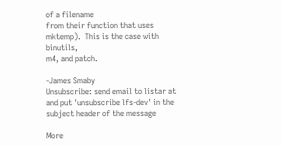of a filename
from their function that uses mktemp).  This is the case with binutils,
m4, and patch.

-James Smaby
Unsubscribe: send email to listar at
and put 'unsubscribe lfs-dev' in the subject header of the message

More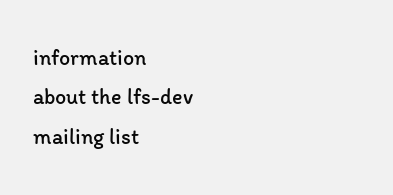information about the lfs-dev mailing list